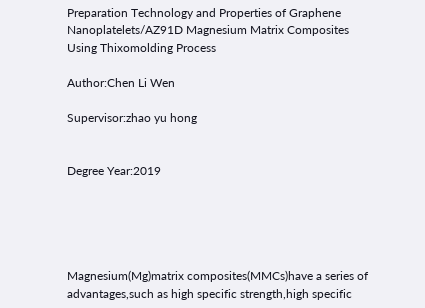Preparation Technology and Properties of Graphene Nanoplatelets/AZ91D Magnesium Matrix Composites Using Thixomolding Process

Author:Chen Li Wen

Supervisor:zhao yu hong


Degree Year:2019





Magnesium(Mg)matrix composites(MMCs)have a series of advantages,such as high specific strength,high specific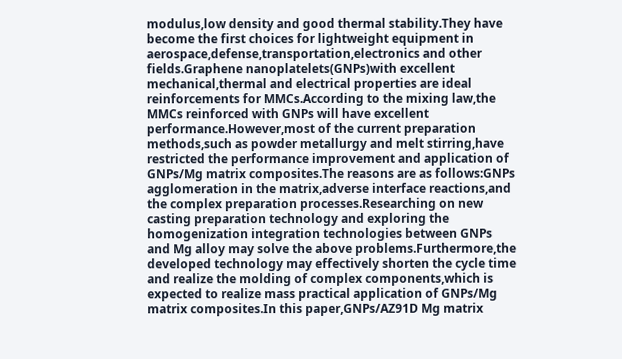modulus,low density and good thermal stability.They have become the first choices for lightweight equipment in aerospace,defense,transportation,electronics and other fields.Graphene nanoplatelets(GNPs)with excellent mechanical,thermal and electrical properties are ideal reinforcements for MMCs.According to the mixing law,the MMCs reinforced with GNPs will have excellent performance.However,most of the current preparation methods,such as powder metallurgy and melt stirring,have restricted the performance improvement and application of GNPs/Mg matrix composites.The reasons are as follows:GNPs agglomeration in the matrix,adverse interface reactions,and the complex preparation processes.Researching on new casting preparation technology and exploring the homogenization integration technologies between GNPs and Mg alloy may solve the above problems.Furthermore,the developed technology may effectively shorten the cycle time and realize the molding of complex components,which is expected to realize mass practical application of GNPs/Mg matrix composites.In this paper,GNPs/AZ91D Mg matrix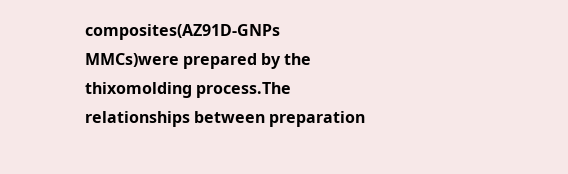composites(AZ91D-GNPs MMCs)were prepared by the thixomolding process.The relationships between preparation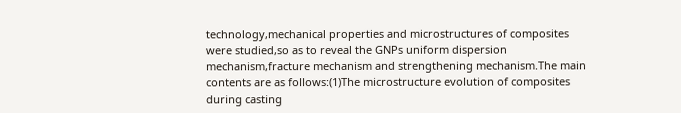technology,mechanical properties and microstructures of composites were studied,so as to reveal the GNPs uniform dispersion mechanism,fracture mechanism and strengthening mechanism.The main contents are as follows:(1)The microstructure evolution of composites during casting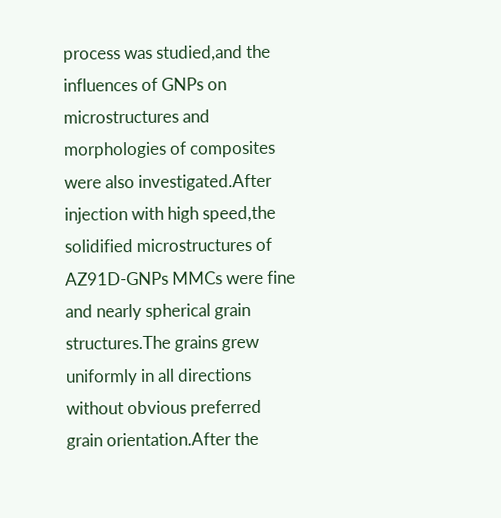process was studied,and the influences of GNPs on microstructures and morphologies of composites were also investigated.After injection with high speed,the solidified microstructures of AZ91D-GNPs MMCs were fine and nearly spherical grain structures.The grains grew uniformly in all directions without obvious preferred grain orientation.After the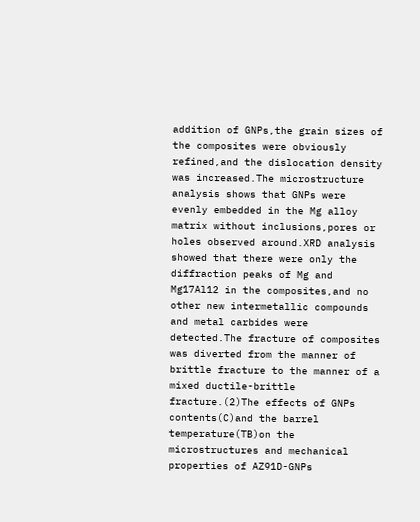addition of GNPs,the grain sizes of the composites were obviously refined,and the dislocation density was increased.The microstructure analysis shows that GNPs were evenly embedded in the Mg alloy matrix without inclusions,pores or holes observed around.XRD analysis showed that there were only the diffraction peaks of Mg and Mg17Al12 in the composites,and no other new intermetallic compounds and metal carbides were detected.The fracture of composites was diverted from the manner of brittle fracture to the manner of a mixed ductile-brittle fracture.(2)The effects of GNPs contents(C)and the barrel temperature(TB)on the microstructures and mechanical properties of AZ91D-GNPs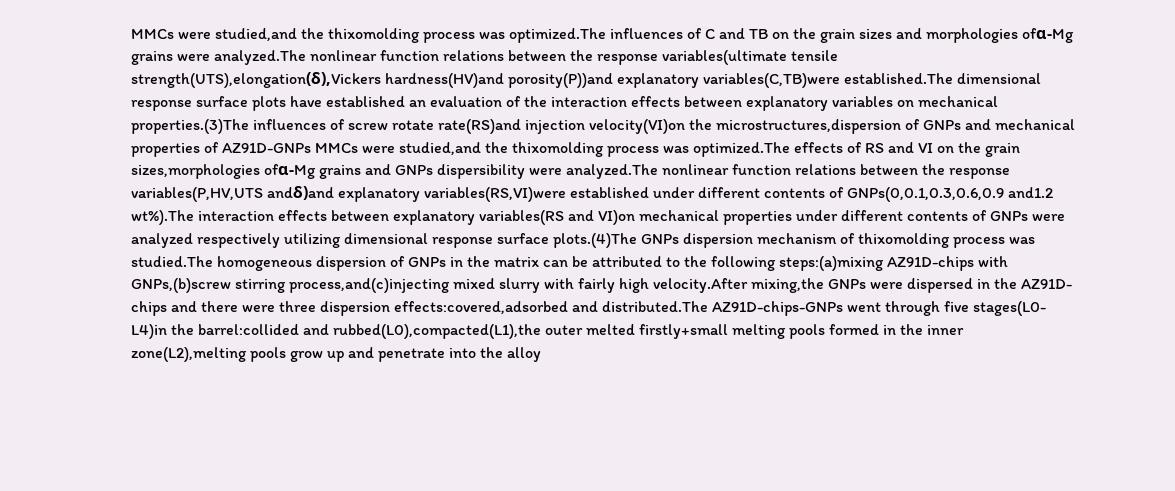MMCs were studied,and the thixomolding process was optimized.The influences of C and TB on the grain sizes and morphologies ofα-Mg grains were analyzed.The nonlinear function relations between the response variables(ultimate tensile strength(UTS),elongation(δ),Vickers hardness(HV)and porosity(P))and explanatory variables(C,TB)were established.The dimensional response surface plots have established an evaluation of the interaction effects between explanatory variables on mechanical properties.(3)The influences of screw rotate rate(RS)and injection velocity(VI)on the microstructures,dispersion of GNPs and mechanical properties of AZ91D-GNPs MMCs were studied,and the thixomolding process was optimized.The effects of RS and VI on the grain sizes,morphologies ofα-Mg grains and GNPs dispersibility were analyzed.The nonlinear function relations between the response variables(P,HV,UTS andδ)and explanatory variables(RS,VI)were established under different contents of GNPs(0,0.1,0.3,0.6,0.9 and1.2 wt%).The interaction effects between explanatory variables(RS and VI)on mechanical properties under different contents of GNPs were analyzed respectively utilizing dimensional response surface plots.(4)The GNPs dispersion mechanism of thixomolding process was studied.The homogeneous dispersion of GNPs in the matrix can be attributed to the following steps:(a)mixing AZ91D-chips with GNPs,(b)screw stirring process,and(c)injecting mixed slurry with fairly high velocity.After mixing,the GNPs were dispersed in the AZ91D-chips and there were three dispersion effects:covered,adsorbed and distributed.The AZ91D-chips-GNPs went through five stages(L0-L4)in the barrel:collided and rubbed(L0),compacted(L1),the outer melted firstly+small melting pools formed in the inner zone(L2),melting pools grow up and penetrate into the alloy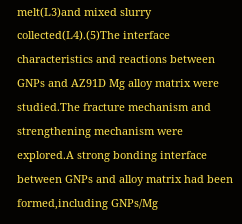melt(L3)and mixed slurry collected(L4).(5)The interface characteristics and reactions between GNPs and AZ91D Mg alloy matrix were studied.The fracture mechanism and strengthening mechanism were explored.A strong bonding interface between GNPs and alloy matrix had been formed,including GNPs/Mg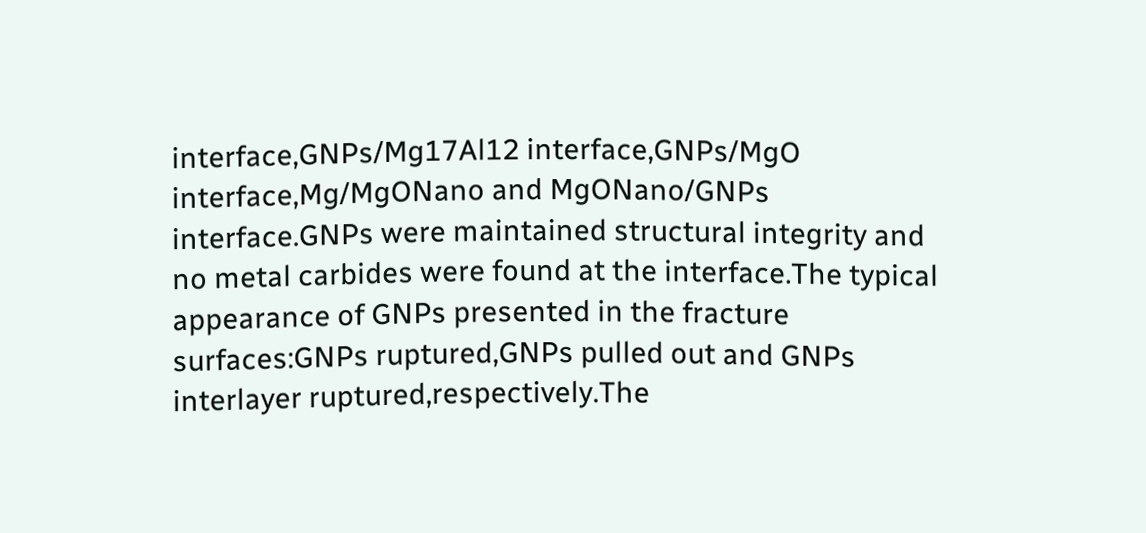interface,GNPs/Mg17Al12 interface,GNPs/MgO interface,Mg/MgONano and MgONano/GNPs interface.GNPs were maintained structural integrity and no metal carbides were found at the interface.The typical appearance of GNPs presented in the fracture surfaces:GNPs ruptured,GNPs pulled out and GNPs interlayer ruptured,respectively.The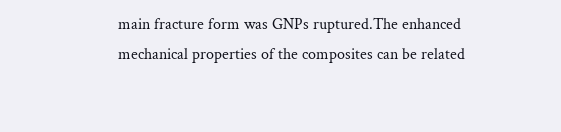main fracture form was GNPs ruptured.The enhanced mechanical properties of the composites can be related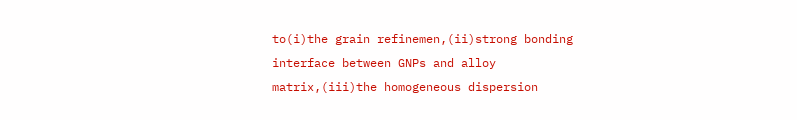to(i)the grain refinemen,(ii)strong bonding interface between GNPs and alloy matrix,(iii)the homogeneous dispersion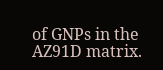of GNPs in the AZ91D matrix.